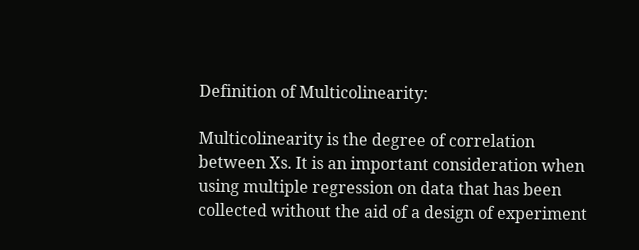Definition of Multicolinearity:

Multicolinearity is the degree of correlation between Xs. It is an important consideration when using multiple regression on data that has been collected without the aid of a design of experiment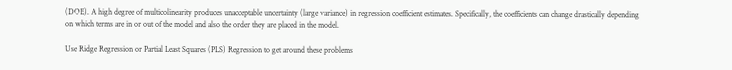(DOE). A high degree of multicolinearity produces unacceptable uncertainty (large variance) in regression coefficient estimates. Specifically, the coefficients can change drastically depending on which terms are in or out of the model and also the order they are placed in the model.

Use Ridge Regression or Partial Least Squares (PLS) Regression to get around these problems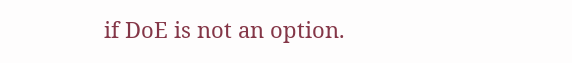if DoE is not an option.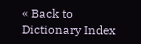« Back to Dictionary Index